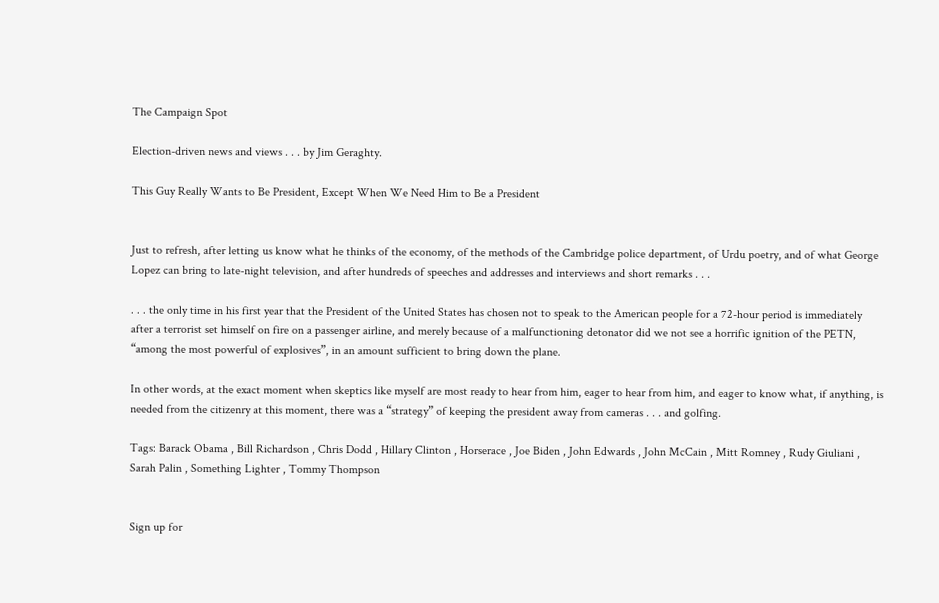The Campaign Spot

Election-driven news and views . . . by Jim Geraghty.

This Guy Really Wants to Be President, Except When We Need Him to Be a President


Just to refresh, after letting us know what he thinks of the economy, of the methods of the Cambridge police department, of Urdu poetry, and of what George Lopez can bring to late-night television, and after hundreds of speeches and addresses and interviews and short remarks . . .

. . . the only time in his first year that the President of the United States has chosen not to speak to the American people for a 72-hour period is immediately after a terrorist set himself on fire on a passenger airline, and merely because of a malfunctioning detonator did we not see a horrific ignition of the PETN, “among the most powerful of explosives”, in an amount sufficient to bring down the plane.

In other words, at the exact moment when skeptics like myself are most ready to hear from him, eager to hear from him, and eager to know what, if anything, is needed from the citizenry at this moment, there was a “strategy” of keeping the president away from cameras . . . and golfing.

Tags: Barack Obama , Bill Richardson , Chris Dodd , Hillary Clinton , Horserace , Joe Biden , John Edwards , John McCain , Mitt Romney , Rudy Giuliani , Sarah Palin , Something Lighter , Tommy Thompson


Sign up for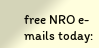free NRO e-mails today: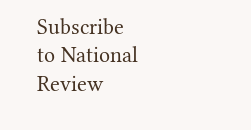Subscribe to National Review